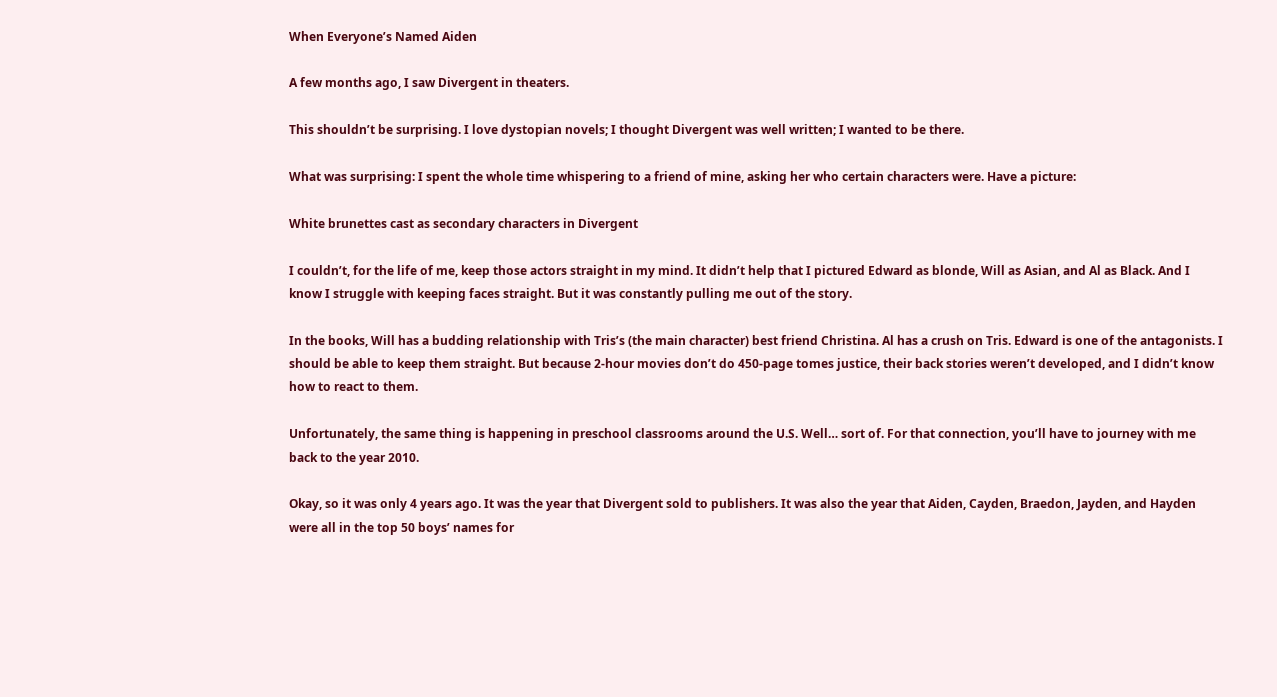When Everyone’s Named Aiden

A few months ago, I saw Divergent in theaters.

This shouldn’t be surprising. I love dystopian novels; I thought Divergent was well written; I wanted to be there.

What was surprising: I spent the whole time whispering to a friend of mine, asking her who certain characters were. Have a picture:

White brunettes cast as secondary characters in Divergent

I couldn’t, for the life of me, keep those actors straight in my mind. It didn’t help that I pictured Edward as blonde, Will as Asian, and Al as Black. And I know I struggle with keeping faces straight. But it was constantly pulling me out of the story.

In the books, Will has a budding relationship with Tris’s (the main character) best friend Christina. Al has a crush on Tris. Edward is one of the antagonists. I should be able to keep them straight. But because 2-hour movies don’t do 450-page tomes justice, their back stories weren’t developed, and I didn’t know how to react to them.

Unfortunately, the same thing is happening in preschool classrooms around the U.S. Well… sort of. For that connection, you’ll have to journey with me back to the year 2010.

Okay, so it was only 4 years ago. It was the year that Divergent sold to publishers. It was also the year that Aiden, Cayden, Braedon, Jayden, and Hayden were all in the top 50 boys’ names for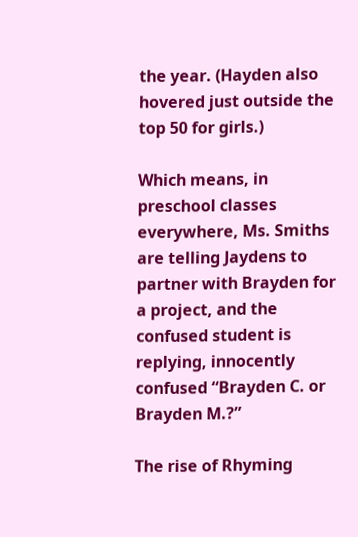the year. (Hayden also hovered just outside the top 50 for girls.)

Which means, in preschool classes everywhere, Ms. Smiths are telling Jaydens to partner with Brayden for a project, and the confused student is replying, innocently confused “Brayden C. or Brayden M.?”

The rise of Rhyming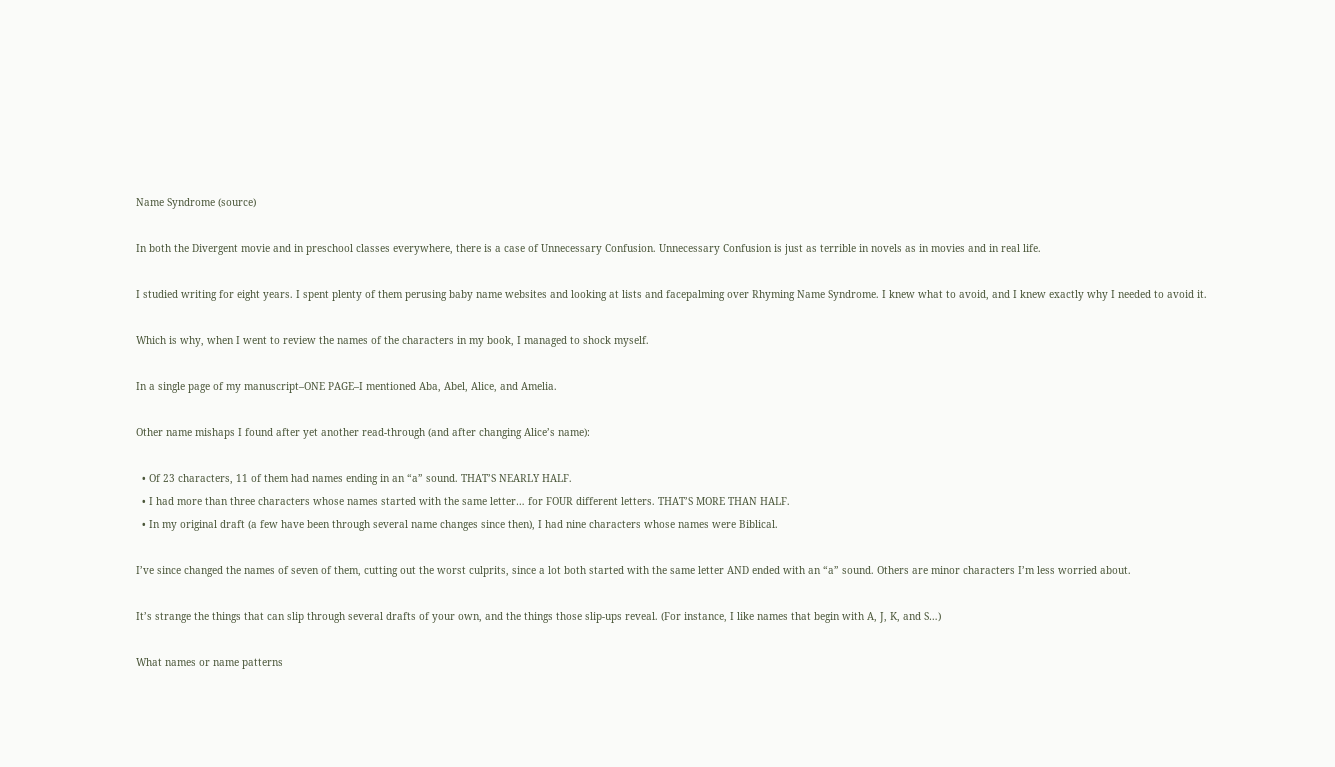Name Syndrome (source)

In both the Divergent movie and in preschool classes everywhere, there is a case of Unnecessary Confusion. Unnecessary Confusion is just as terrible in novels as in movies and in real life.

I studied writing for eight years. I spent plenty of them perusing baby name websites and looking at lists and facepalming over Rhyming Name Syndrome. I knew what to avoid, and I knew exactly why I needed to avoid it.

Which is why, when I went to review the names of the characters in my book, I managed to shock myself.

In a single page of my manuscript–ONE PAGE–I mentioned Aba, Abel, Alice, and Amelia.

Other name mishaps I found after yet another read-through (and after changing Alice’s name):

  • Of 23 characters, 11 of them had names ending in an “a” sound. THAT’S NEARLY HALF.
  • I had more than three characters whose names started with the same letter… for FOUR different letters. THAT’S MORE THAN HALF.
  • In my original draft (a few have been through several name changes since then), I had nine characters whose names were Biblical.

I’ve since changed the names of seven of them, cutting out the worst culprits, since a lot both started with the same letter AND ended with an “a” sound. Others are minor characters I’m less worried about.

It’s strange the things that can slip through several drafts of your own, and the things those slip-ups reveal. (For instance, I like names that begin with A, J, K, and S…)

What names or name patterns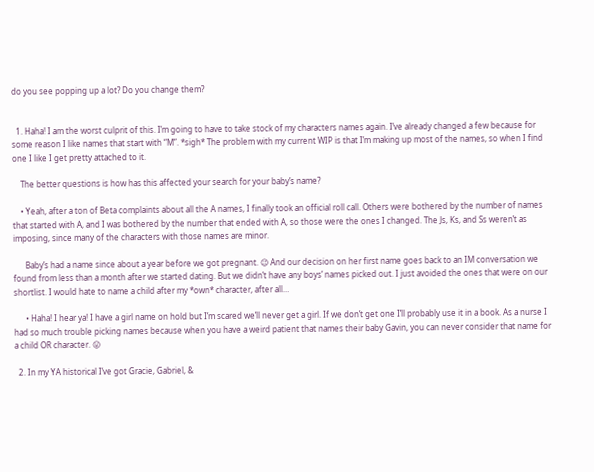do you see popping up a lot? Do you change them?


  1. Haha! I am the worst culprit of this. I’m going to have to take stock of my characters names again. I’ve already changed a few because for some reason I like names that start with “M”. *sigh* The problem with my current WIP is that I’m making up most of the names, so when I find one I like I get pretty attached to it.

    The better questions is how has this affected your search for your baby’s name?

    • Yeah, after a ton of Beta complaints about all the A names, I finally took an official roll call. Others were bothered by the number of names that started with A, and I was bothered by the number that ended with A, so those were the ones I changed. The Js, Ks, and Ss weren’t as imposing, since many of the characters with those names are minor.

      Baby’s had a name since about a year before we got pregnant. 😉 And our decision on her first name goes back to an IM conversation we found from less than a month after we started dating. But we didn’t have any boys’ names picked out. I just avoided the ones that were on our shortlist. I would hate to name a child after my *own* character, after all…

      • Haha! I hear ya! I have a girl name on hold but I’m scared we’ll never get a girl. If we don’t get one I’ll probably use it in a book. As a nurse I had so much trouble picking names because when you have a weird patient that names their baby Gavin, you can never consider that name for a child OR character. 😛

  2. In my YA historical I’ve got Gracie, Gabriel, &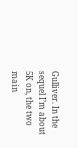Gulliver. In the sequel I’m about 5K on, the two main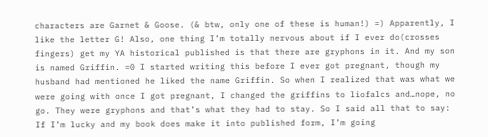characters are Garnet & Goose. (& btw, only one of these is human!) =) Apparently, I like the letter G! Also, one thing I’m totally nervous about if I ever do(crosses fingers) get my YA historical published is that there are gryphons in it. And my son is named Griffin. =0 I started writing this before I ever got pregnant, though my husband had mentioned he liked the name Griffin. So when I realized that was what we were going with once I got pregnant, I changed the griffins to liofalcs and…nope, no go. They were gryphons and that’s what they had to stay. So I said all that to say: If I’m lucky and my book does make it into published form, I’m going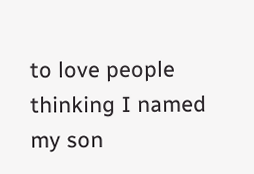to love people thinking I named my son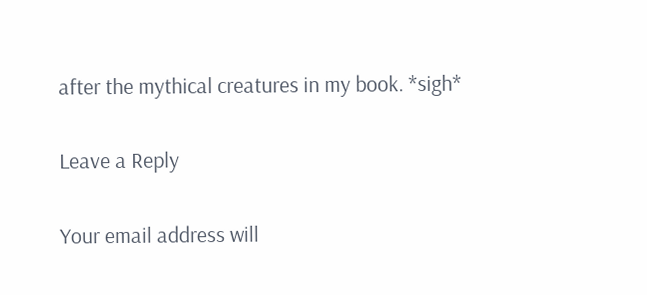after the mythical creatures in my book. *sigh*

Leave a Reply

Your email address will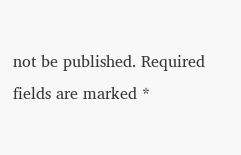not be published. Required fields are marked *